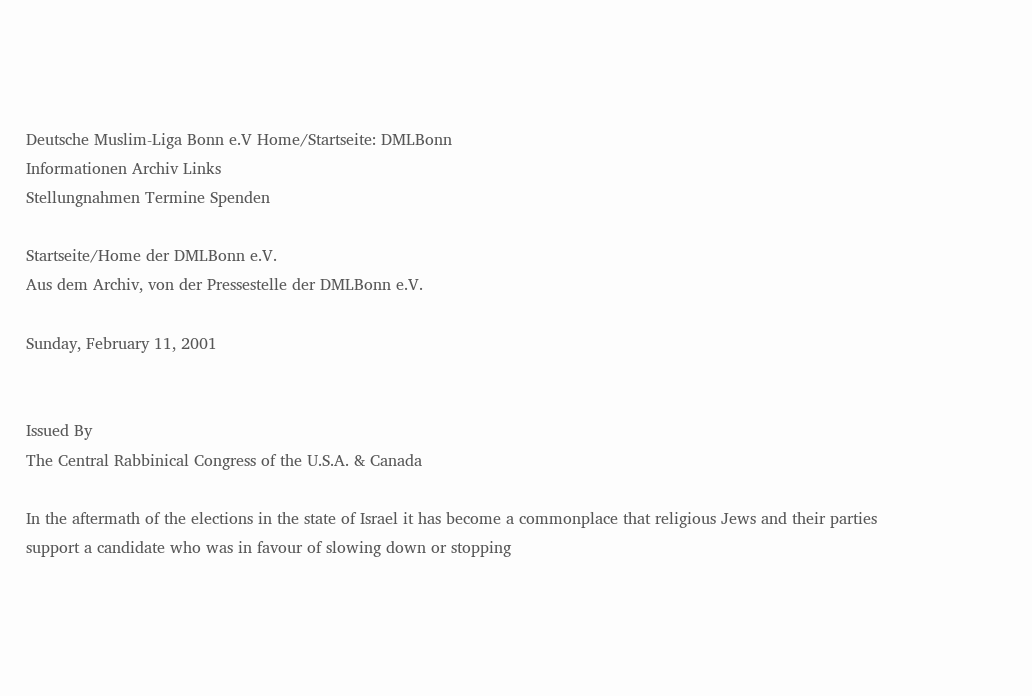Deutsche Muslim-Liga Bonn e.V Home/Startseite: DMLBonn
Informationen Archiv Links
Stellungnahmen Termine Spenden

Startseite/Home der DMLBonn e.V.
Aus dem Archiv, von der Pressestelle der DMLBonn e.V.

Sunday, February 11, 2001


Issued By
The Central Rabbinical Congress of the U.S.A. & Canada

In the aftermath of the elections in the state of Israel it has become a commonplace that religious Jews and their parties support a candidate who was in favour of slowing down or stopping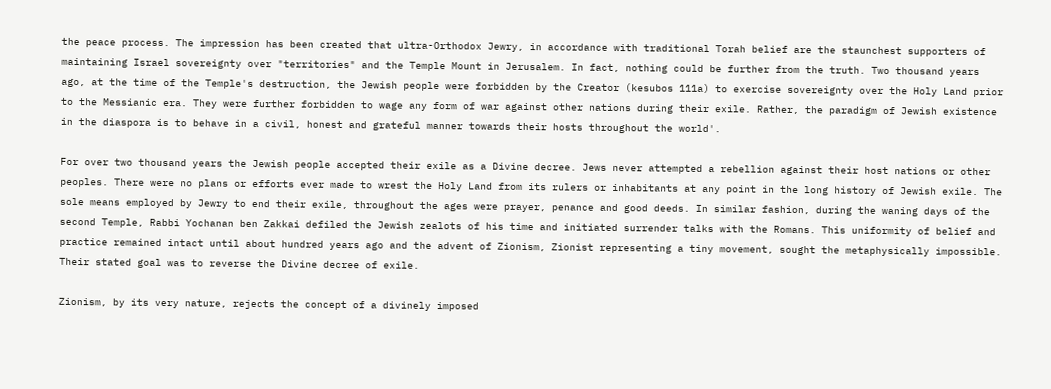the peace process. The impression has been created that ultra-Orthodox Jewry, in accordance with traditional Torah belief are the staunchest supporters of maintaining Israel sovereignty over "territories" and the Temple Mount in Jerusalem. In fact, nothing could be further from the truth. Two thousand years ago, at the time of the Temple's destruction, the Jewish people were forbidden by the Creator (kesubos 111a) to exercise sovereignty over the Holy Land prior to the Messianic era. They were further forbidden to wage any form of war against other nations during their exile. Rather, the paradigm of Jewish existence in the diaspora is to behave in a civil, honest and grateful manner towards their hosts throughout the world'.

For over two thousand years the Jewish people accepted their exile as a Divine decree. Jews never attempted a rebellion against their host nations or other peoples. There were no plans or efforts ever made to wrest the Holy Land from its rulers or inhabitants at any point in the long history of Jewish exile. The sole means employed by Jewry to end their exile, throughout the ages were prayer, penance and good deeds. In similar fashion, during the waning days of the second Temple, Rabbi Yochanan ben Zakkai defiled the Jewish zealots of his time and initiated surrender talks with the Romans. This uniformity of belief and practice remained intact until about hundred years ago and the advent of Zionism, Zionist representing a tiny movement, sought the metaphysically impossible. Their stated goal was to reverse the Divine decree of exile.

Zionism, by its very nature, rejects the concept of a divinely imposed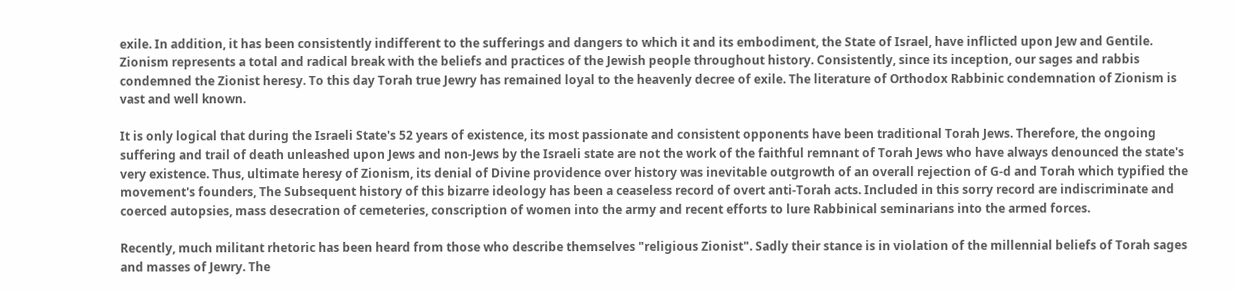exile. In addition, it has been consistently indifferent to the sufferings and dangers to which it and its embodiment, the State of Israel, have inflicted upon Jew and Gentile. Zionism represents a total and radical break with the beliefs and practices of the Jewish people throughout history. Consistently, since its inception, our sages and rabbis condemned the Zionist heresy. To this day Torah true Jewry has remained loyal to the heavenly decree of exile. The literature of Orthodox Rabbinic condemnation of Zionism is vast and well known.

It is only logical that during the Israeli State's 52 years of existence, its most passionate and consistent opponents have been traditional Torah Jews. Therefore, the ongoing suffering and trail of death unleashed upon Jews and non-Jews by the Israeli state are not the work of the faithful remnant of Torah Jews who have always denounced the state's very existence. Thus, ultimate heresy of Zionism, its denial of Divine providence over history was inevitable outgrowth of an overall rejection of G-d and Torah which typified the movement's founders, The Subsequent history of this bizarre ideology has been a ceaseless record of overt anti-Torah acts. Included in this sorry record are indiscriminate and coerced autopsies, mass desecration of cemeteries, conscription of women into the army and recent efforts to lure Rabbinical seminarians into the armed forces.

Recently, much militant rhetoric has been heard from those who describe themselves "religious Zionist". Sadly their stance is in violation of the millennial beliefs of Torah sages and masses of Jewry. The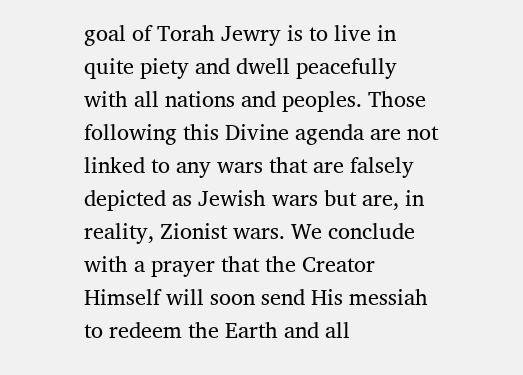goal of Torah Jewry is to live in quite piety and dwell peacefully with all nations and peoples. Those following this Divine agenda are not linked to any wars that are falsely depicted as Jewish wars but are, in reality, Zionist wars. We conclude with a prayer that the Creator Himself will soon send His messiah to redeem the Earth and all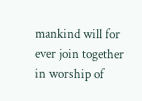mankind will for ever join together in worship of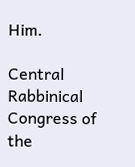Him.

Central Rabbinical Congress of the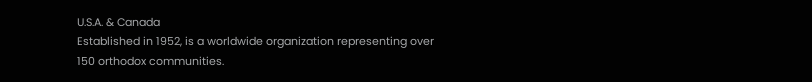U.S.A. & Canada
Established in 1952, is a worldwide organization representing over 150 orthodox communities.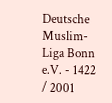Deutsche Muslim-Liga Bonn e.V. - 1422 / 2001